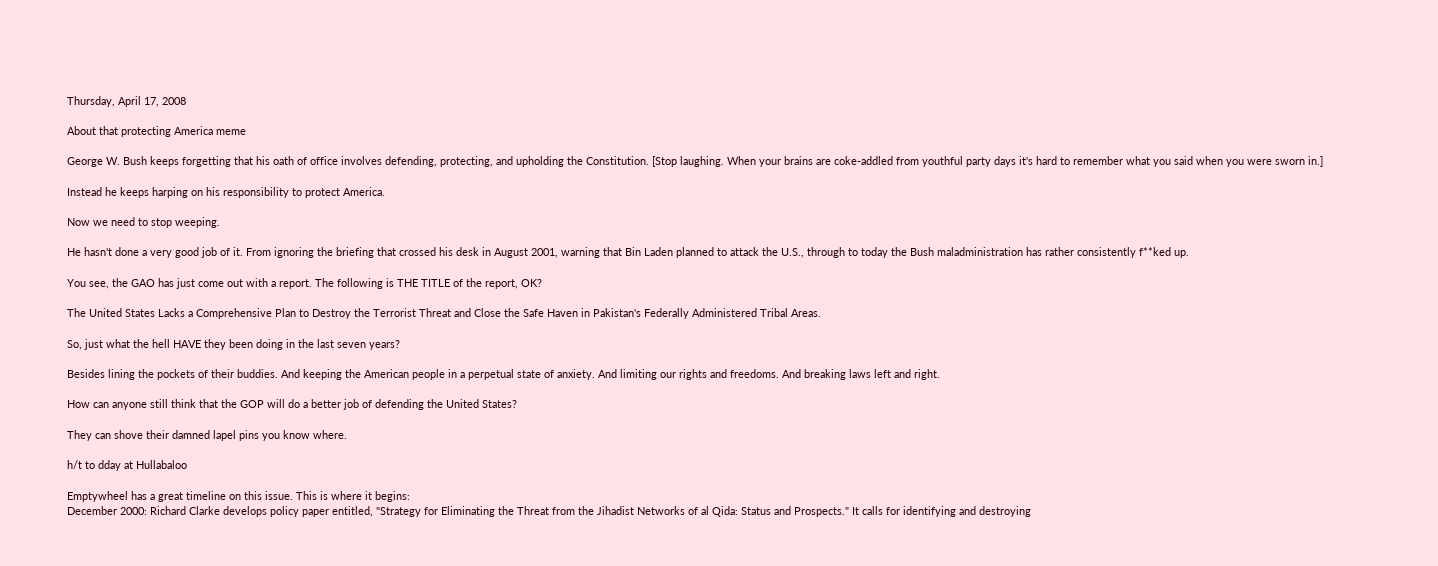Thursday, April 17, 2008

About that protecting America meme

George W. Bush keeps forgetting that his oath of office involves defending, protecting, and upholding the Constitution. [Stop laughing. When your brains are coke-addled from youthful party days it's hard to remember what you said when you were sworn in.]

Instead he keeps harping on his responsibility to protect America.

Now we need to stop weeping.

He hasn't done a very good job of it. From ignoring the briefing that crossed his desk in August 2001, warning that Bin Laden planned to attack the U.S., through to today the Bush maladministration has rather consistently f**ked up.

You see, the GAO has just come out with a report. The following is THE TITLE of the report, OK?

The United States Lacks a Comprehensive Plan to Destroy the Terrorist Threat and Close the Safe Haven in Pakistan's Federally Administered Tribal Areas.

So, just what the hell HAVE they been doing in the last seven years?

Besides lining the pockets of their buddies. And keeping the American people in a perpetual state of anxiety. And limiting our rights and freedoms. And breaking laws left and right.

How can anyone still think that the GOP will do a better job of defending the United States?

They can shove their damned lapel pins you know where.

h/t to dday at Hullabaloo

Emptywheel has a great timeline on this issue. This is where it begins:
December 2000: Richard Clarke develops policy paper entitled, "Strategy for Eliminating the Threat from the Jihadist Networks of al Qida: Status and Prospects." It calls for identifying and destroying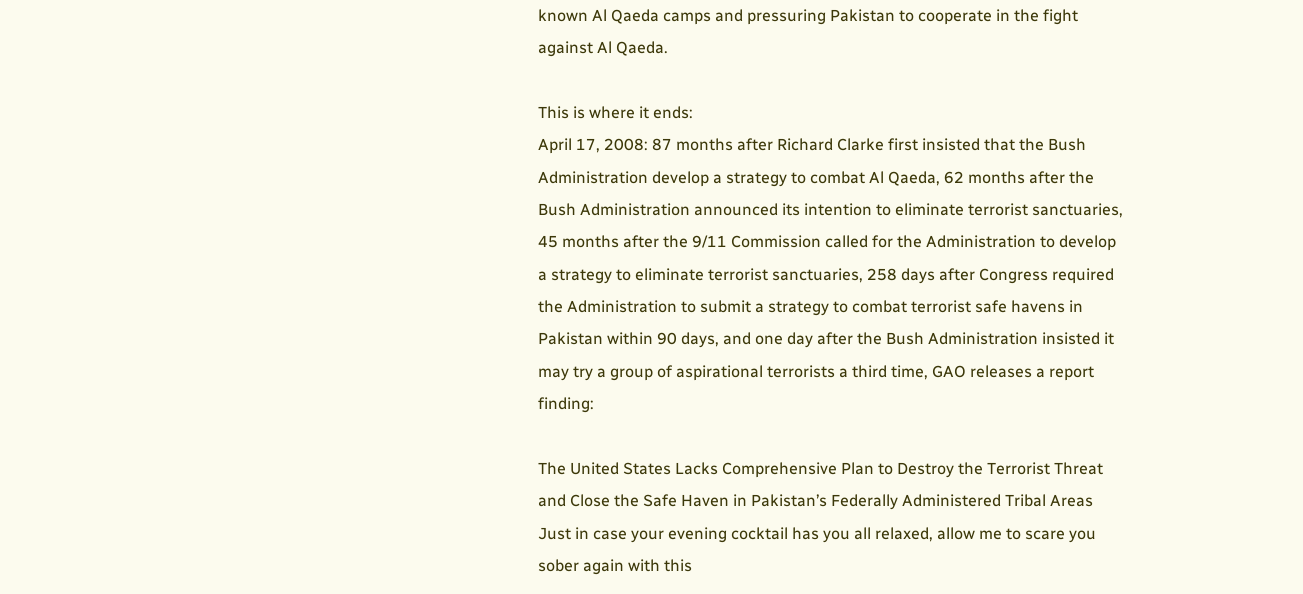known Al Qaeda camps and pressuring Pakistan to cooperate in the fight against Al Qaeda.

This is where it ends:
April 17, 2008: 87 months after Richard Clarke first insisted that the Bush Administration develop a strategy to combat Al Qaeda, 62 months after the Bush Administration announced its intention to eliminate terrorist sanctuaries, 45 months after the 9/11 Commission called for the Administration to develop a strategy to eliminate terrorist sanctuaries, 258 days after Congress required the Administration to submit a strategy to combat terrorist safe havens in Pakistan within 90 days, and one day after the Bush Administration insisted it may try a group of aspirational terrorists a third time, GAO releases a report finding:

The United States Lacks Comprehensive Plan to Destroy the Terrorist Threat and Close the Safe Haven in Pakistan’s Federally Administered Tribal Areas
Just in case your evening cocktail has you all relaxed, allow me to scare you sober again with this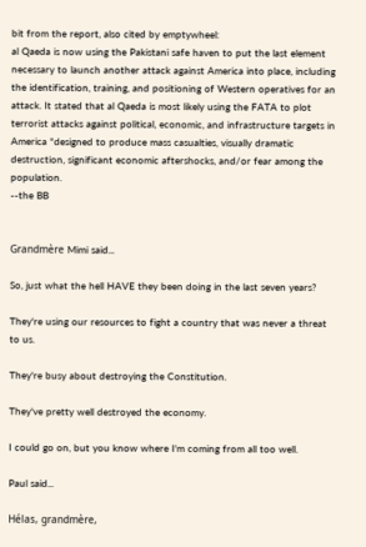bit from the report, also cited by emptywheel:
al Qaeda is now using the Pakistani safe haven to put the last element necessary to launch another attack against America into place, including the identification, training, and positioning of Western operatives for an attack. It stated that al Qaeda is most likely using the FATA to plot terrorist attacks against political, economic, and infrastructure targets in America "designed to produce mass casualties, visually dramatic destruction, significant economic aftershocks, and/or fear among the population.
--the BB


Grandmère Mimi said...

So, just what the hell HAVE they been doing in the last seven years?

They're using our resources to fight a country that was never a threat to us.

They're busy about destroying the Constitution.

They've pretty well destroyed the economy.

I could go on, but you know where I'm coming from all too well.

Paul said...

Hélas, grandmère,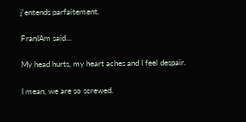j'entends parfaitement.

FranIAm said...

My head hurts, my heart aches and I feel despair.

I mean, we are so screwed.